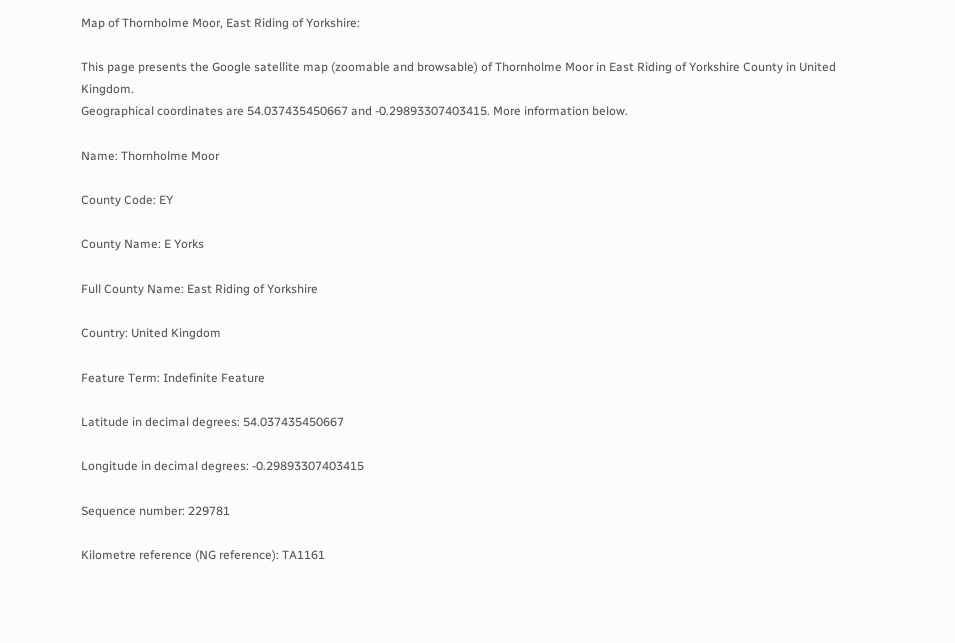Map of Thornholme Moor, East Riding of Yorkshire:

This page presents the Google satellite map (zoomable and browsable) of Thornholme Moor in East Riding of Yorkshire County in United Kingdom.
Geographical coordinates are 54.037435450667 and -0.29893307403415. More information below.

Name: Thornholme Moor

County Code: EY

County Name: E Yorks

Full County Name: East Riding of Yorkshire

Country: United Kingdom

Feature Term: Indefinite Feature

Latitude in decimal degrees: 54.037435450667

Longitude in decimal degrees: -0.29893307403415

Sequence number: 229781

Kilometre reference (NG reference): TA1161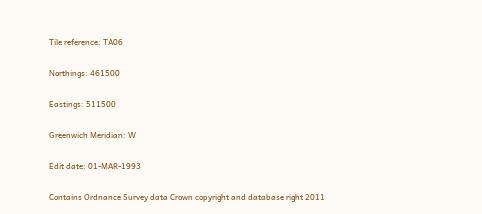Tile reference: TA06

Northings: 461500

Eastings: 511500

Greenwich Meridian: W

Edit date: 01-MAR-1993

Contains Ordnance Survey data Crown copyright and database right 2011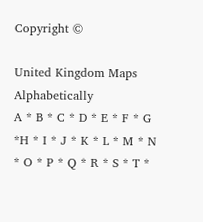Copyright ©

United Kingdom Maps Alphabetically
A * B * C * D * E * F * G *H * I * J * K * L * M * N * O * P * Q * R * S * T *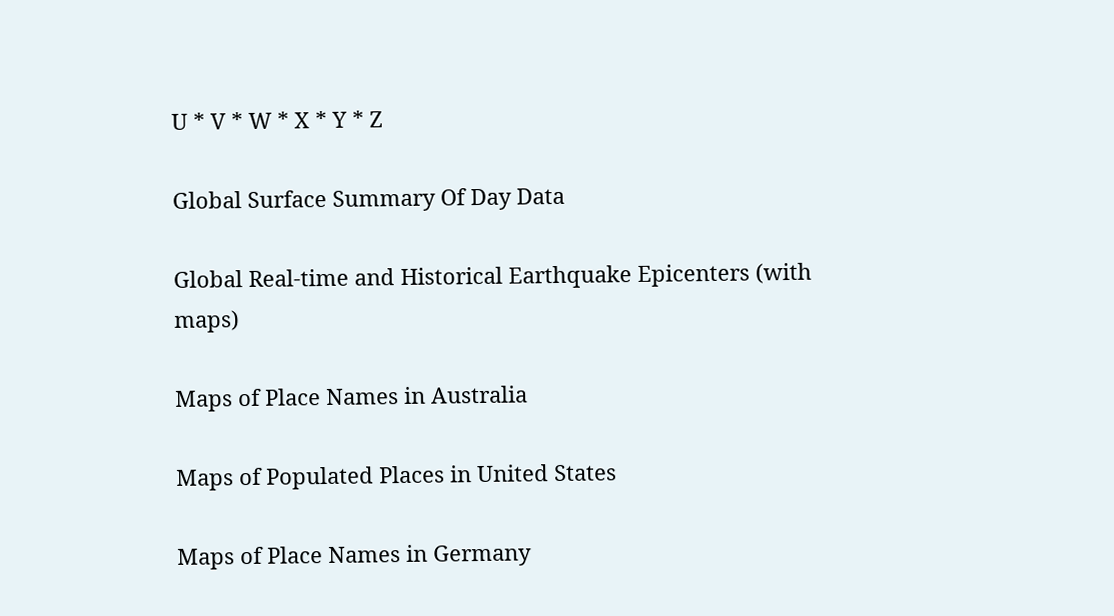U * V * W * X * Y * Z

Global Surface Summary Of Day Data

Global Real-time and Historical Earthquake Epicenters (with maps)

Maps of Place Names in Australia

Maps of Populated Places in United States

Maps of Place Names in Germany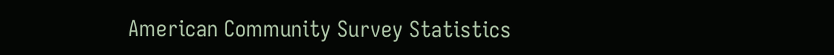American Community Survey Statistics